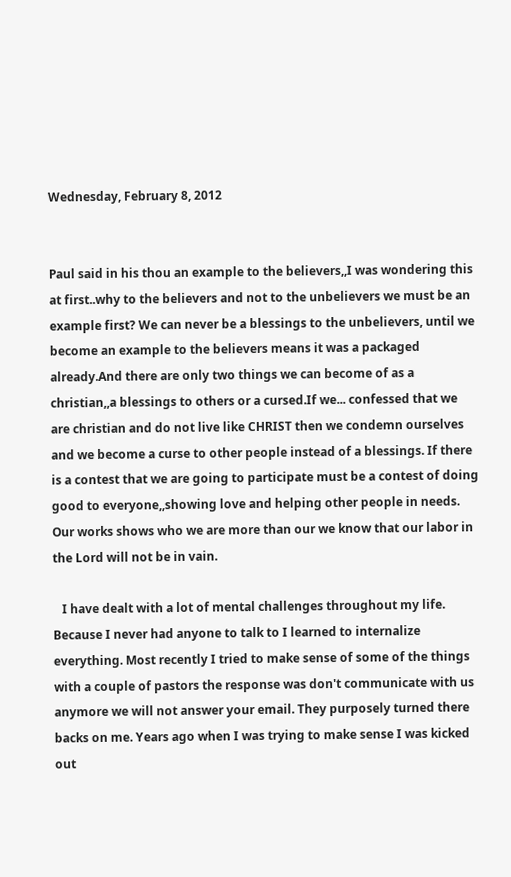Wednesday, February 8, 2012


Paul said in his thou an example to the believers,,I was wondering this at first..why to the believers and not to the unbelievers we must be an example first? We can never be a blessings to the unbelievers, until we become an example to the believers means it was a packaged already.And there are only two things we can become of as a christian,,a blessings to others or a cursed.If we... confessed that we are christian and do not live like CHRIST then we condemn ourselves and we become a curse to other people instead of a blessings. If there is a contest that we are going to participate must be a contest of doing good to everyone,,showing love and helping other people in needs. Our works shows who we are more than our we know that our labor in the Lord will not be in vain.

   I have dealt with a lot of mental challenges throughout my life. Because I never had anyone to talk to I learned to internalize everything. Most recently I tried to make sense of some of the things with a couple of pastors the response was don't communicate with us anymore we will not answer your email. They purposely turned there backs on me. Years ago when I was trying to make sense I was kicked out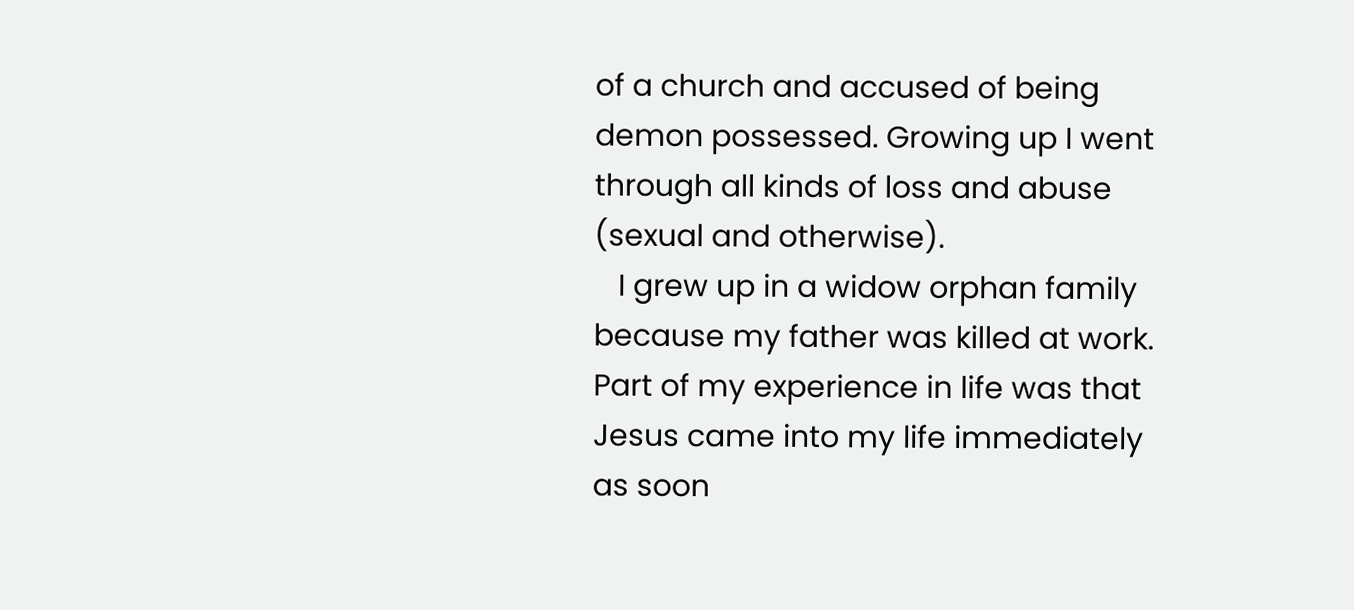of a church and accused of being demon possessed. Growing up I went through all kinds of loss and abuse (sexual and otherwise).
   I grew up in a widow orphan family because my father was killed at work. Part of my experience in life was that Jesus came into my life immediately as soon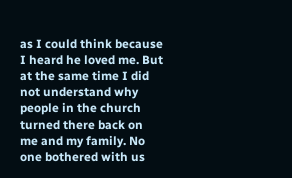as I could think because I heard he loved me. But at the same time I did not understand why people in the church turned there back on me and my family. No one bothered with us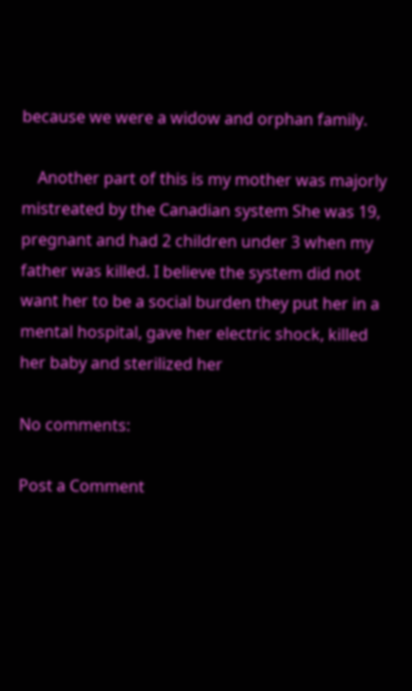because we were a widow and orphan family.

    Another part of this is my mother was majorly mistreated by the Canadian system She was 19, pregnant and had 2 children under 3 when my father was killed. I believe the system did not want her to be a social burden they put her in a mental hospital, gave her electric shock, killed her baby and sterilized her

No comments:

Post a Comment